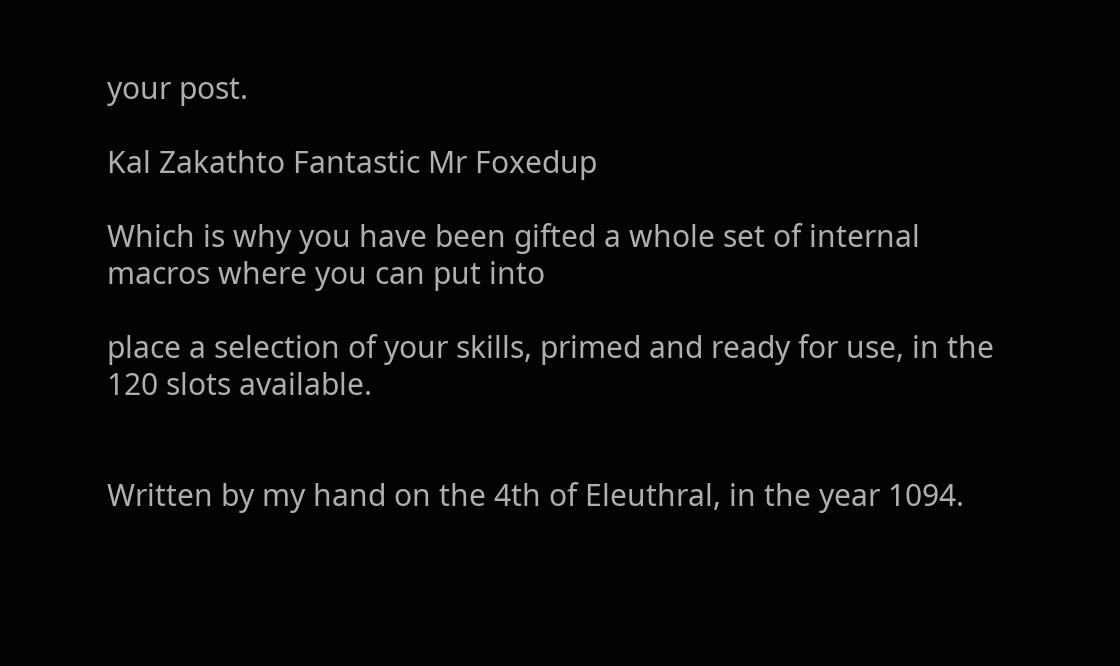your post.

Kal Zakathto Fantastic Mr Foxedup

Which is why you have been gifted a whole set of internal macros where you can put into

place a selection of your skills, primed and ready for use, in the 120 slots available.


Written by my hand on the 4th of Eleuthral, in the year 1094.